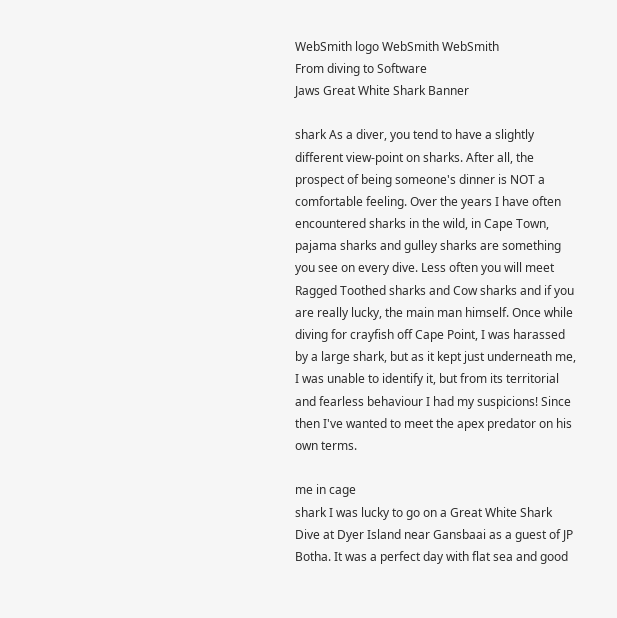WebSmith logo WebSmith WebSmith
From diving to Software
Jaws Great White Shark Banner

shark As a diver, you tend to have a slightly different view-point on sharks. After all, the prospect of being someone's dinner is NOT a comfortable feeling. Over the years I have often encountered sharks in the wild, in Cape Town, pajama sharks and gulley sharks are something you see on every dive. Less often you will meet Ragged Toothed sharks and Cow sharks and if you are really lucky, the main man himself. Once while diving for crayfish off Cape Point, I was harassed by a large shark, but as it kept just underneath me, I was unable to identify it, but from its territorial and fearless behaviour I had my suspicions! Since then I've wanted to meet the apex predator on his own terms.

me in cage
shark I was lucky to go on a Great White Shark Dive at Dyer Island near Gansbaai as a guest of JP Botha. It was a perfect day with flat sea and good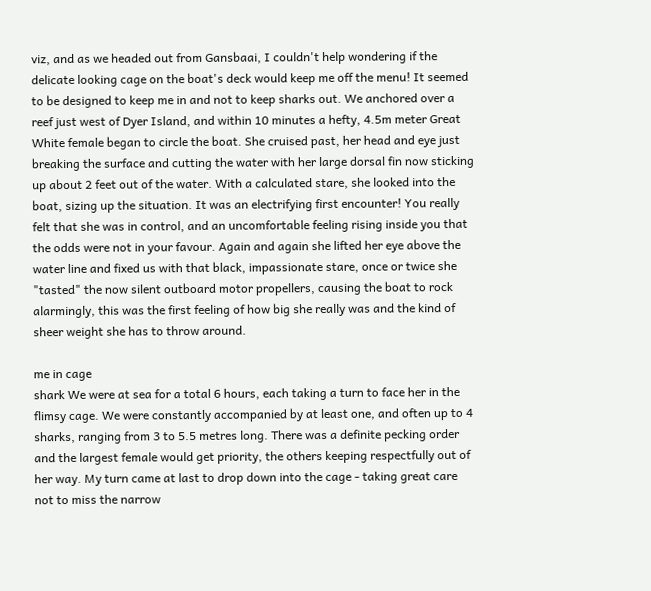viz, and as we headed out from Gansbaai, I couldn't help wondering if the delicate looking cage on the boat's deck would keep me off the menu! It seemed to be designed to keep me in and not to keep sharks out. We anchored over a reef just west of Dyer Island, and within 10 minutes a hefty, 4.5m meter Great White female began to circle the boat. She cruised past, her head and eye just breaking the surface and cutting the water with her large dorsal fin now sticking up about 2 feet out of the water. With a calculated stare, she looked into the boat, sizing up the situation. It was an electrifying first encounter! You really felt that she was in control, and an uncomfortable feeling rising inside you that the odds were not in your favour. Again and again she lifted her eye above the water line and fixed us with that black, impassionate stare, once or twice she "tasted" the now silent outboard motor propellers, causing the boat to rock alarmingly, this was the first feeling of how big she really was and the kind of sheer weight she has to throw around.

me in cage
shark We were at sea for a total 6 hours, each taking a turn to face her in the flimsy cage. We were constantly accompanied by at least one, and often up to 4 sharks, ranging from 3 to 5.5 metres long. There was a definite pecking order and the largest female would get priority, the others keeping respectfully out of her way. My turn came at last to drop down into the cage - taking great care not to miss the narrow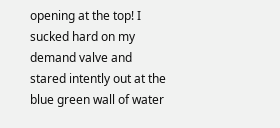opening at the top! I sucked hard on my demand valve and stared intently out at the blue green wall of water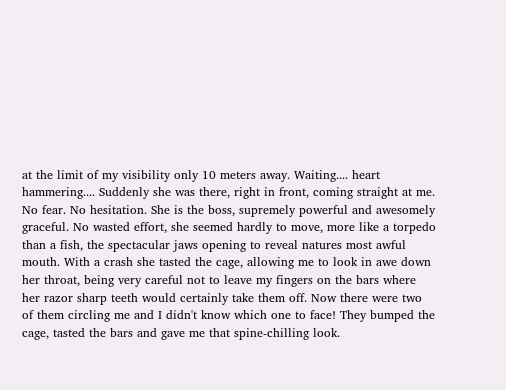at the limit of my visibility only 10 meters away. Waiting.... heart hammering.... Suddenly she was there, right in front, coming straight at me. No fear. No hesitation. She is the boss, supremely powerful and awesomely graceful. No wasted effort, she seemed hardly to move, more like a torpedo than a fish, the spectacular jaws opening to reveal natures most awful mouth. With a crash she tasted the cage, allowing me to look in awe down her throat, being very careful not to leave my fingers on the bars where her razor sharp teeth would certainly take them off. Now there were two of them circling me and I didn't know which one to face! They bumped the cage, tasted the bars and gave me that spine-chilling look.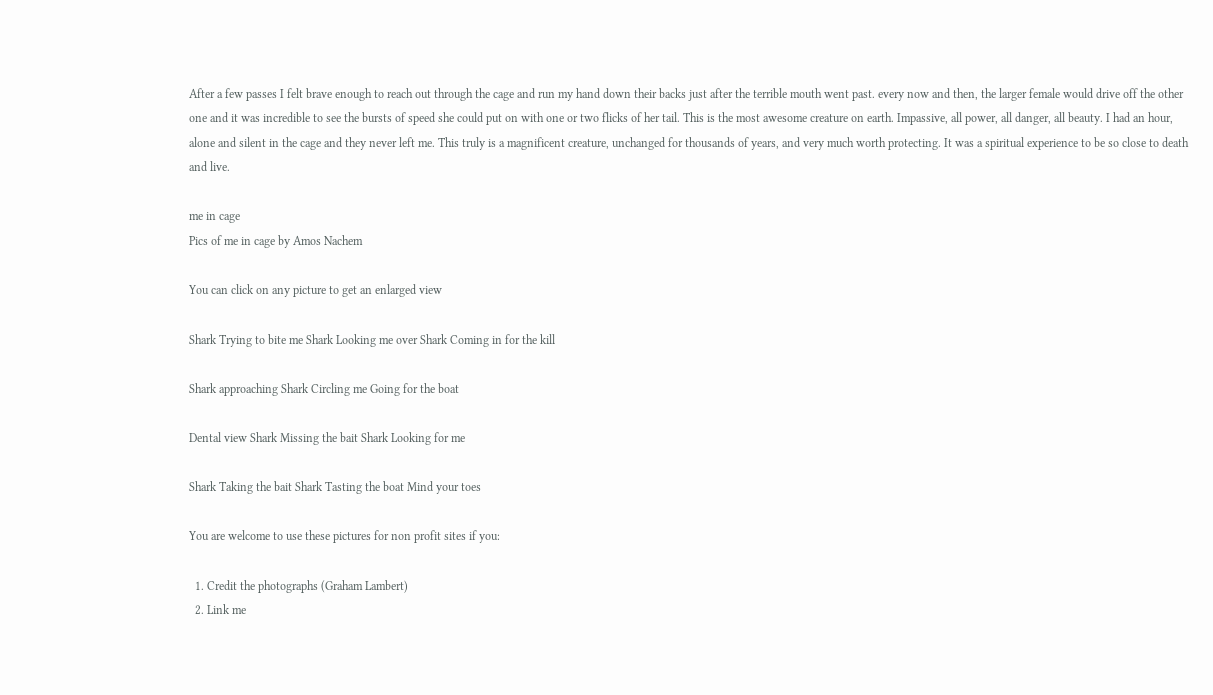After a few passes I felt brave enough to reach out through the cage and run my hand down their backs just after the terrible mouth went past. every now and then, the larger female would drive off the other one and it was incredible to see the bursts of speed she could put on with one or two flicks of her tail. This is the most awesome creature on earth. Impassive, all power, all danger, all beauty. I had an hour, alone and silent in the cage and they never left me. This truly is a magnificent creature, unchanged for thousands of years, and very much worth protecting. It was a spiritual experience to be so close to death and live.

me in cage
Pics of me in cage by Amos Nachem

You can click on any picture to get an enlarged view

Shark Trying to bite me Shark Looking me over Shark Coming in for the kill

Shark approaching Shark Circling me Going for the boat

Dental view Shark Missing the bait Shark Looking for me

Shark Taking the bait Shark Tasting the boat Mind your toes

You are welcome to use these pictures for non profit sites if you:

  1. Credit the photographs (Graham Lambert)
  2. Link me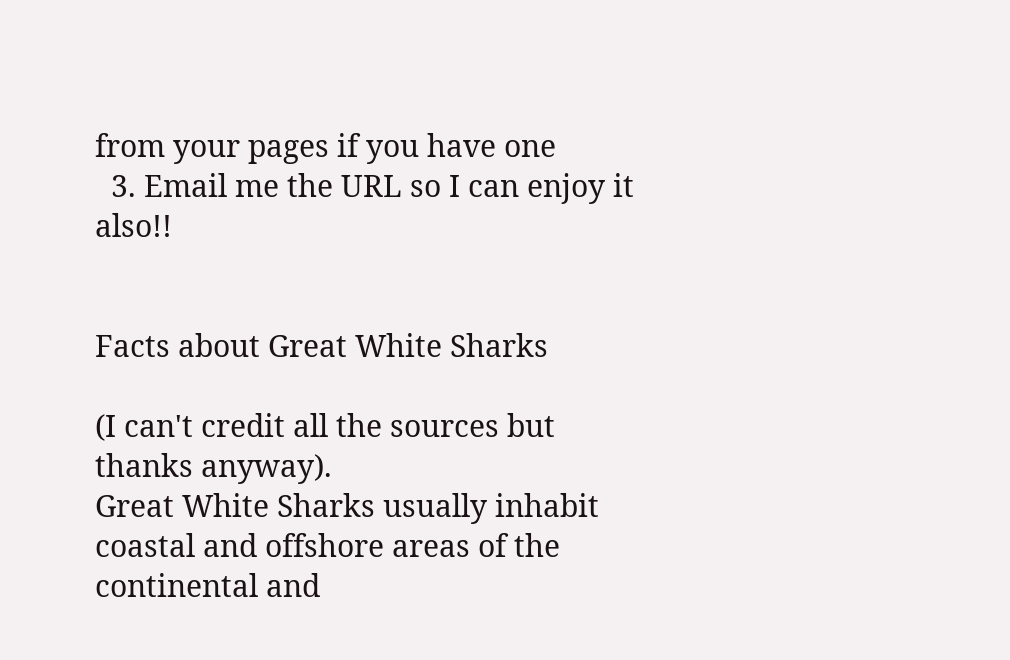from your pages if you have one
  3. Email me the URL so I can enjoy it also!!


Facts about Great White Sharks

(I can't credit all the sources but thanks anyway).
Great White Sharks usually inhabit coastal and offshore areas of the continental and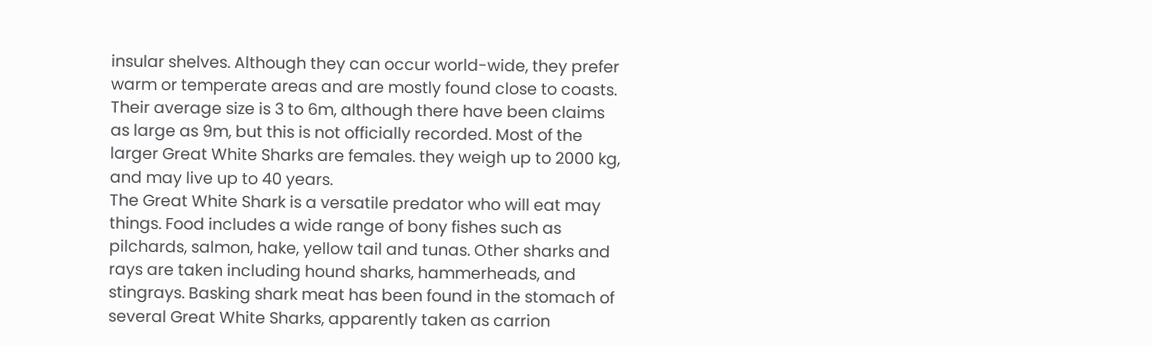insular shelves. Although they can occur world-wide, they prefer warm or temperate areas and are mostly found close to coasts. Their average size is 3 to 6m, although there have been claims as large as 9m, but this is not officially recorded. Most of the larger Great White Sharks are females. they weigh up to 2000 kg, and may live up to 40 years.
The Great White Shark is a versatile predator who will eat may things. Food includes a wide range of bony fishes such as pilchards, salmon, hake, yellow tail and tunas. Other sharks and rays are taken including hound sharks, hammerheads, and stingrays. Basking shark meat has been found in the stomach of several Great White Sharks, apparently taken as carrion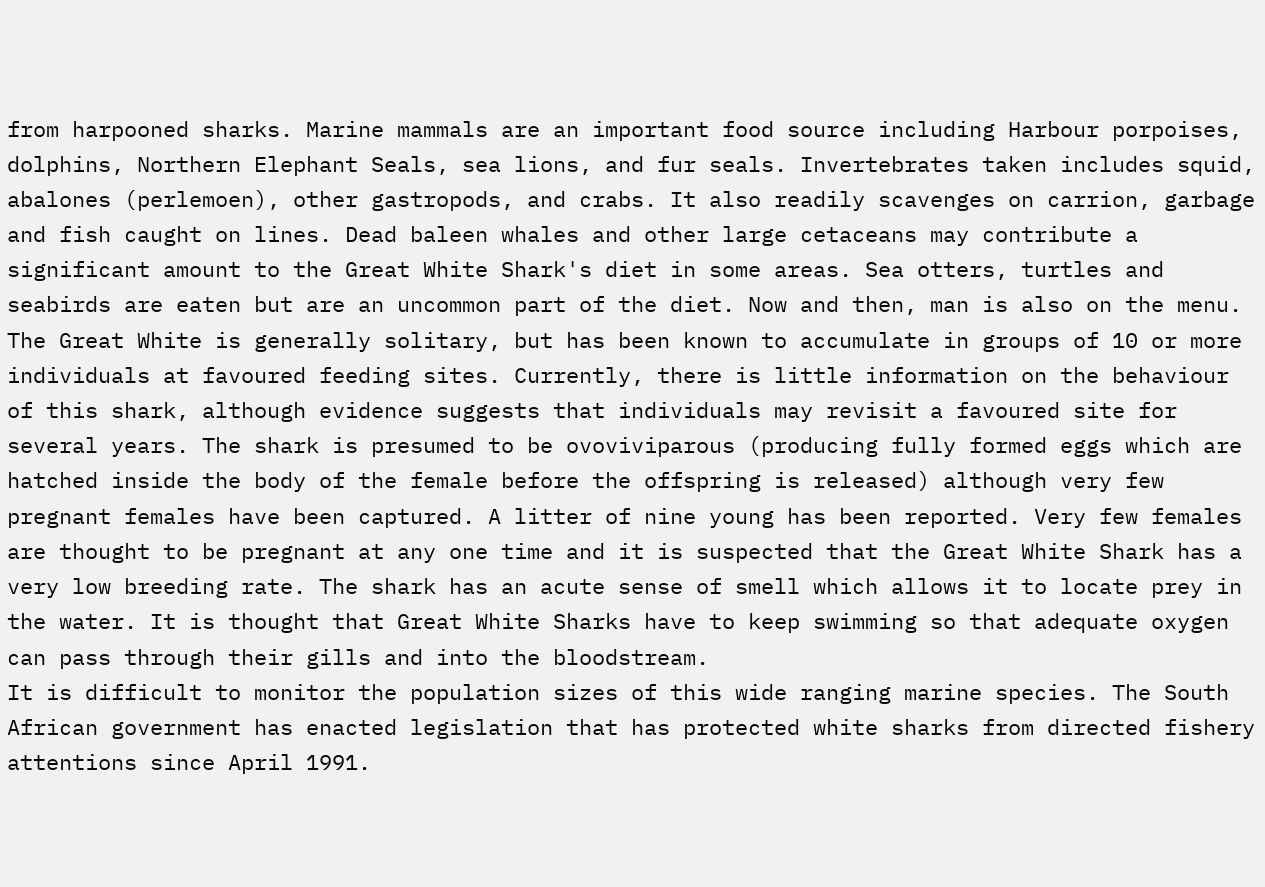from harpooned sharks. Marine mammals are an important food source including Harbour porpoises, dolphins, Northern Elephant Seals, sea lions, and fur seals. Invertebrates taken includes squid, abalones (perlemoen), other gastropods, and crabs. It also readily scavenges on carrion, garbage and fish caught on lines. Dead baleen whales and other large cetaceans may contribute a significant amount to the Great White Shark's diet in some areas. Sea otters, turtles and seabirds are eaten but are an uncommon part of the diet. Now and then, man is also on the menu.
The Great White is generally solitary, but has been known to accumulate in groups of 10 or more individuals at favoured feeding sites. Currently, there is little information on the behaviour of this shark, although evidence suggests that individuals may revisit a favoured site for several years. The shark is presumed to be ovoviviparous (producing fully formed eggs which are hatched inside the body of the female before the offspring is released) although very few pregnant females have been captured. A litter of nine young has been reported. Very few females are thought to be pregnant at any one time and it is suspected that the Great White Shark has a very low breeding rate. The shark has an acute sense of smell which allows it to locate prey in the water. It is thought that Great White Sharks have to keep swimming so that adequate oxygen can pass through their gills and into the bloodstream.
It is difficult to monitor the population sizes of this wide ranging marine species. The South African government has enacted legislation that has protected white sharks from directed fishery attentions since April 1991.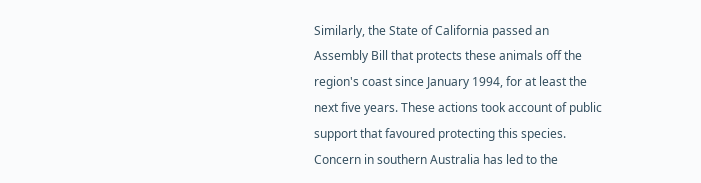Similarly, the State of California passed an Assembly Bill that protects these animals off the region's coast since January 1994, for at least the next five years. These actions took account of public support that favoured protecting this species. Concern in southern Australia has led to the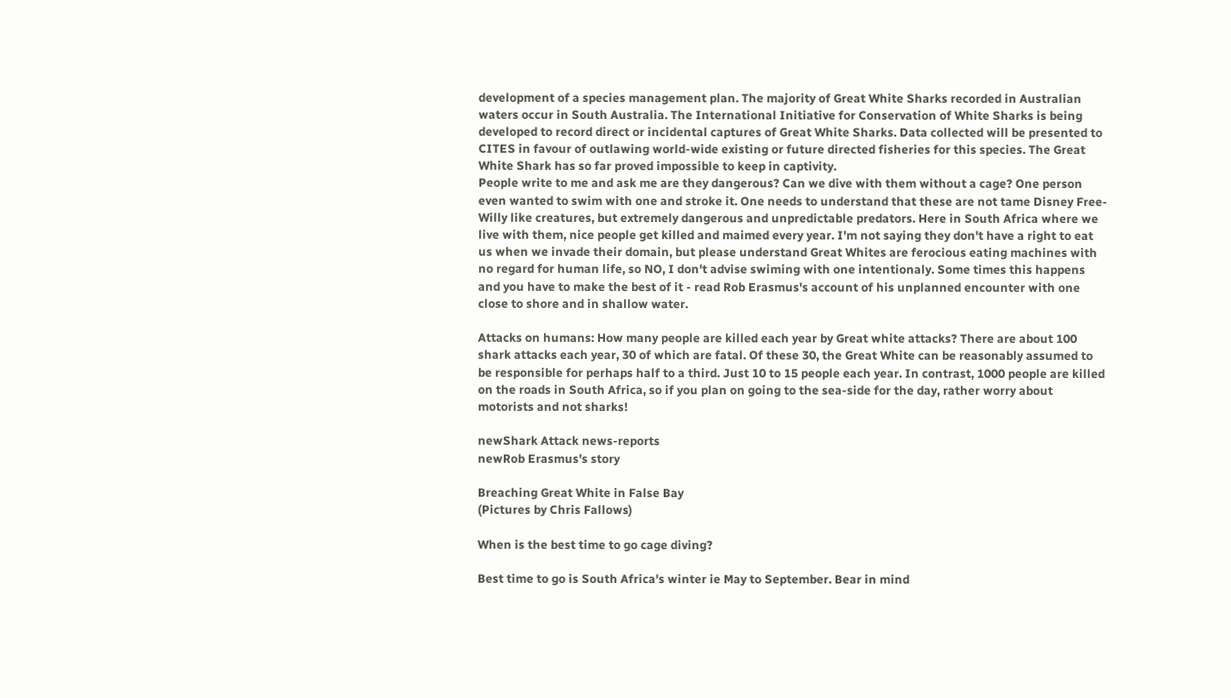development of a species management plan. The majority of Great White Sharks recorded in Australian waters occur in South Australia. The International Initiative for Conservation of White Sharks is being developed to record direct or incidental captures of Great White Sharks. Data collected will be presented to CITES in favour of outlawing world-wide existing or future directed fisheries for this species. The Great White Shark has so far proved impossible to keep in captivity.
People write to me and ask me are they dangerous? Can we dive with them without a cage? One person even wanted to swim with one and stroke it. One needs to understand that these are not tame Disney Free-Willy like creatures, but extremely dangerous and unpredictable predators. Here in South Africa where we live with them, nice people get killed and maimed every year. I'm not saying they don't have a right to eat us when we invade their domain, but please understand Great Whites are ferocious eating machines with no regard for human life, so NO, I don't advise swiming with one intentionaly. Some times this happens and you have to make the best of it - read Rob Erasmus's account of his unplanned encounter with one close to shore and in shallow water.

Attacks on humans: How many people are killed each year by Great white attacks? There are about 100 shark attacks each year, 30 of which are fatal. Of these 30, the Great White can be reasonably assumed to be responsible for perhaps half to a third. Just 10 to 15 people each year. In contrast, 1000 people are killed on the roads in South Africa, so if you plan on going to the sea-side for the day, rather worry about motorists and not sharks!

newShark Attack news-reports
newRob Erasmus's story

Breaching Great White in False Bay
(Pictures by Chris Fallows)

When is the best time to go cage diving?

Best time to go is South Africa's winter ie May to September. Bear in mind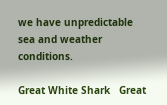we have unpredictable sea and weather conditions.

Great White Shark   Great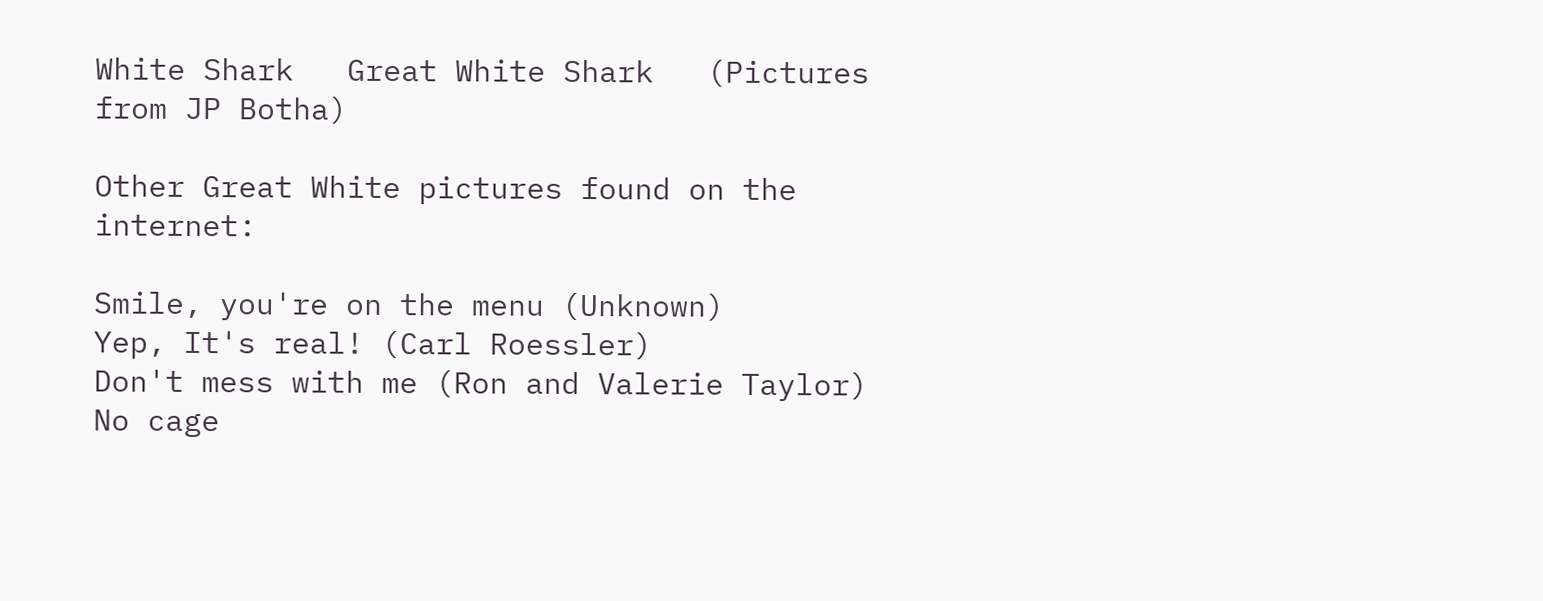White Shark   Great White Shark   (Pictures from JP Botha)

Other Great White pictures found on the internet:

Smile, you're on the menu (Unknown)
Yep, It's real! (Carl Roessler)
Don't mess with me (Ron and Valerie Taylor)
No cage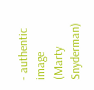- authentic image (Marty Snyderman)